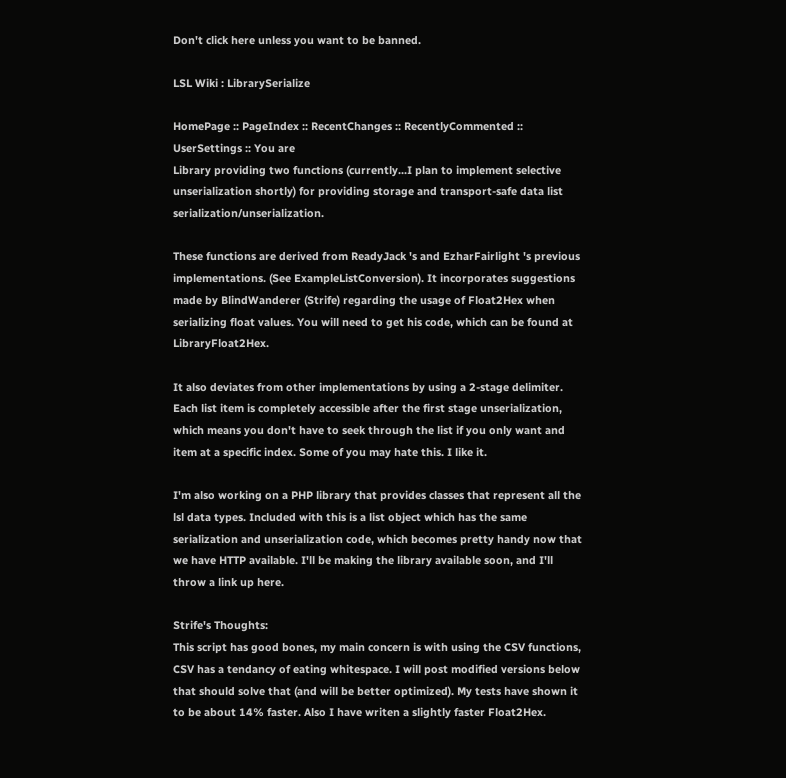Don't click here unless you want to be banned.

LSL Wiki : LibrarySerialize

HomePage :: PageIndex :: RecentChanges :: RecentlyCommented :: UserSettings :: You are
Library providing two functions (currently...I plan to implement selective unserialization shortly) for providing storage and transport-safe data list serialization/unserialization.

These functions are derived from ReadyJack 's and EzharFairlight 's previous implementations. (See ExampleListConversion). It incorporates suggestions made by BlindWanderer (Strife) regarding the usage of Float2Hex when serializing float values. You will need to get his code, which can be found at LibraryFloat2Hex.

It also deviates from other implementations by using a 2-stage delimiter. Each list item is completely accessible after the first stage unserialization, which means you don't have to seek through the list if you only want and item at a specific index. Some of you may hate this. I like it.

I'm also working on a PHP library that provides classes that represent all the lsl data types. Included with this is a list object which has the same serialization and unserialization code, which becomes pretty handy now that we have HTTP available. I'll be making the library available soon, and I'll throw a link up here.

Strife's Thoughts:
This script has good bones, my main concern is with using the CSV functions, CSV has a tendancy of eating whitespace. I will post modified versions below that should solve that (and will be better optimized). My tests have shown it to be about 14% faster. Also I have writen a slightly faster Float2Hex.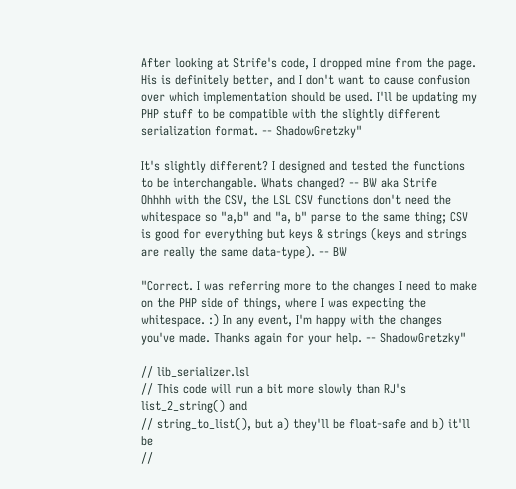After looking at Strife's code, I dropped mine from the page. His is definitely better, and I don't want to cause confusion over which implementation should be used. I'll be updating my PHP stuff to be compatible with the slightly different serialization format. -- ShadowGretzky"

It's slightly different? I designed and tested the functions to be interchangable. Whats changed? -- BW aka Strife
Ohhhh with the CSV, the LSL CSV functions don't need the whitespace so "a,b" and "a, b" parse to the same thing; CSV is good for everything but keys & strings (keys and strings are really the same data-type). -- BW

"Correct. I was referring more to the changes I need to make on the PHP side of things, where I was expecting the whitespace. :) In any event, I'm happy with the changes you've made. Thanks again for your help. -- ShadowGretzky"

// lib_serializer.lsl
// This code will run a bit more slowly than RJ's list_2_string() and
// string_to_list(), but a) they'll be float-safe and b) it'll be
//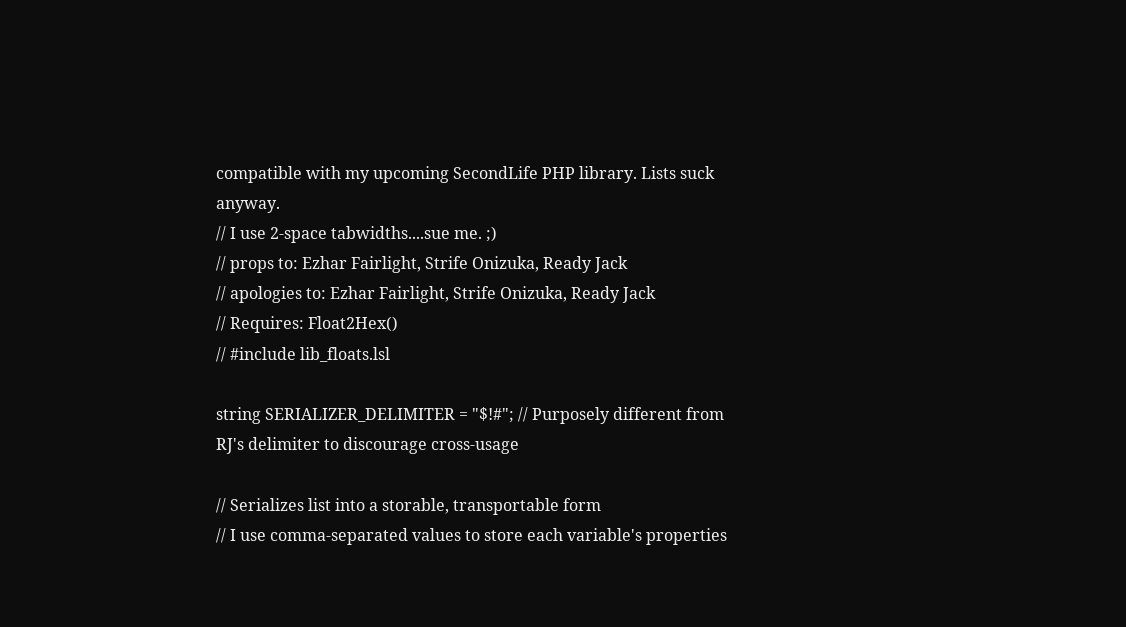compatible with my upcoming SecondLife PHP library. Lists suck anyway.
// I use 2-space tabwidths....sue me. ;)
// props to: Ezhar Fairlight, Strife Onizuka, Ready Jack
// apologies to: Ezhar Fairlight, Strife Onizuka, Ready Jack
// Requires: Float2Hex()
// #include lib_floats.lsl

string SERIALIZER_DELIMITER = "$!#"; // Purposely different from RJ's delimiter to discourage cross-usage

// Serializes list into a storable, transportable form
// I use comma-separated values to store each variable's properties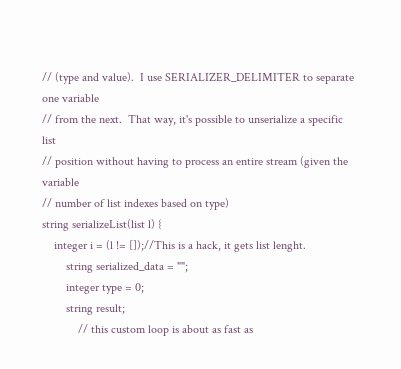// (type and value).  I use SERIALIZER_DELIMITER to separate one variable
// from the next.  That way, it's possible to unserialize a specific list
// position without having to process an entire stream (given the variable
// number of list indexes based on type)
string serializeList(list l) {
    integer i = (l != []);//This is a hack, it gets list lenght.
        string serialized_data = "";
        integer type = 0;
        string result;
            // this custom loop is about as fast as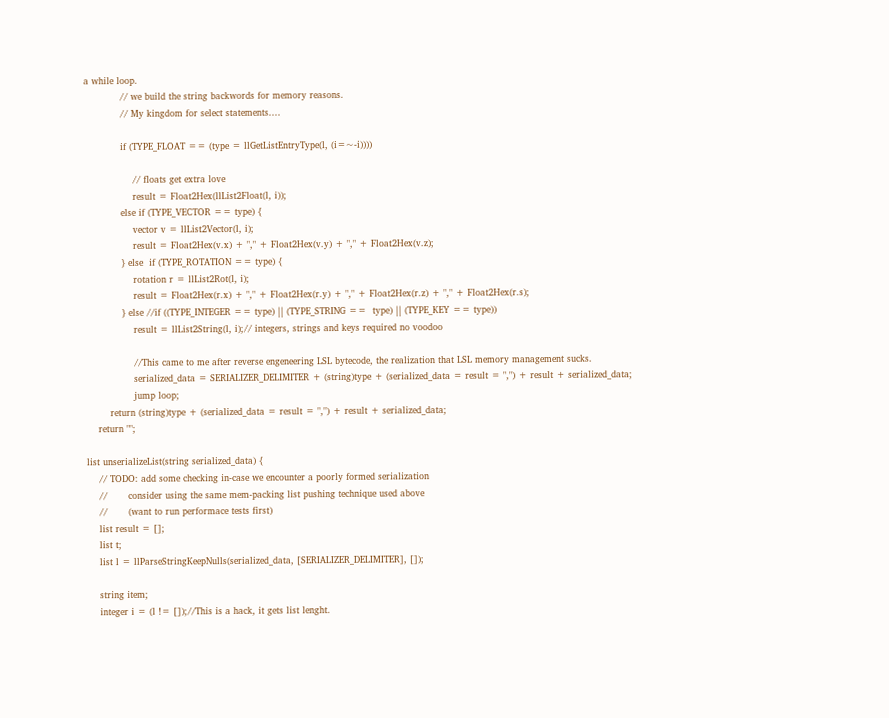a while loop.
            // we build the string backwords for memory reasons.
            // My kingdom for select statements....

            if (TYPE_FLOAT == (type = llGetListEntryType(l, (i=~-i))))

                // floats get extra love
                result = Float2Hex(llList2Float(l, i));
            else if (TYPE_VECTOR == type) {
                vector v = llList2Vector(l, i);
                result = Float2Hex(v.x) + "," + Float2Hex(v.y) + "," + Float2Hex(v.z);
            } else  if (TYPE_ROTATION == type) {
                rotation r = llList2Rot(l, i);
                result = Float2Hex(r.x) + "," + Float2Hex(r.y) + "," + Float2Hex(r.z) + "," + Float2Hex(r.s);
            } else //if ((TYPE_INTEGER == type) || (TYPE_STRING ==  type) || (TYPE_KEY == type))
                result = llList2String(l, i);// integers, strings and keys required no voodoo

                //This came to me after reverse engeneering LSL bytecode, the realization that LSL memory management sucks.
                serialized_data = SERIALIZER_DELIMITER + (string)type + (serialized_data = result = ",") + result + serialized_data;
                jump loop;
        return (string)type + (serialized_data = result = ",") + result + serialized_data;
    return "";

list unserializeList(string serialized_data) {
    // TODO: add some checking in-case we encounter a poorly formed serialization
    //       consider using the same mem-packing list pushing technique used above
    //       (want to run performace tests first)
    list result = [];
    list t;
    list l = llParseStringKeepNulls(serialized_data, [SERIALIZER_DELIMITER], []);

    string item;
    integer i = (l != []);//This is a hack, it gets list lenght.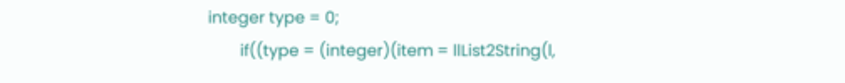integer type = 0;
        if((type = (integer)(item = llList2String(l,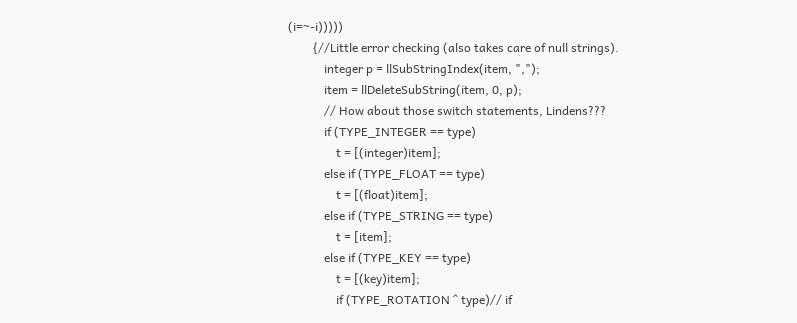(i=~-i)))))
        {//Little error checking (also takes care of null strings).
            integer p = llSubStringIndex(item, ",");
            item = llDeleteSubString(item, 0, p);
            // How about those switch statements, Lindens???
            if (TYPE_INTEGER == type)
                t = [(integer)item];
            else if (TYPE_FLOAT == type)
                t = [(float)item];
            else if (TYPE_STRING == type)
                t = [item];
            else if (TYPE_KEY == type)
                t = [(key)item];
                if (TYPE_ROTATION ^ type)// if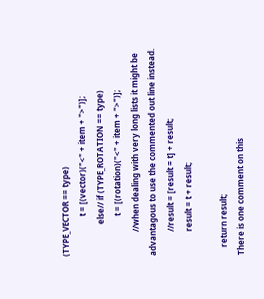(TYPE_VECTOR == type)
                    t = [(vector)("<" + item + ">")];
                else// if (TYPE_ROTATION == type)
                    t = [(rotation)("<" + item + ">")];
            //when dealing with very long lists it might be advantagous to use the commented out line instead.
            //result = [result = t] + result;
            result = t + result;

    return result;
There is one comment on this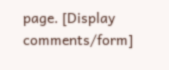page. [Display comments/form]